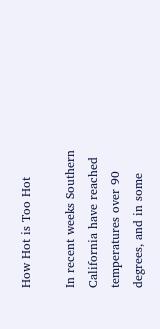How Hot is Too Hot

In recent weeks Southern California have reached temperatures over 90 degrees, and in some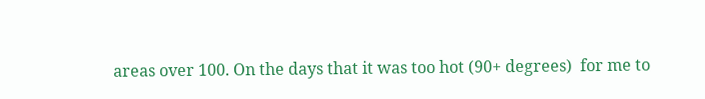areas over 100. On the days that it was too hot (90+ degrees)  for me to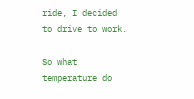ride, I decided to drive to work.

So what temperature do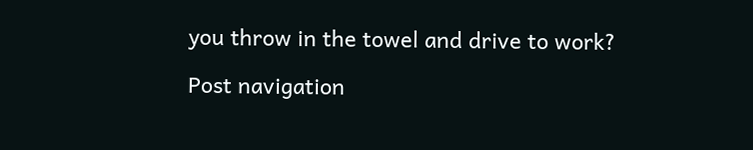you throw in the towel and drive to work?

Post navigation